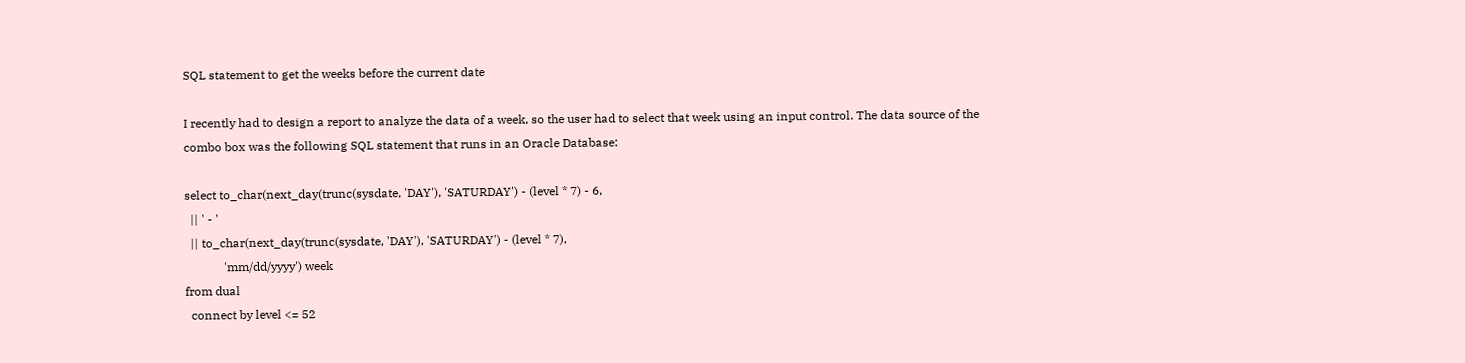SQL statement to get the weeks before the current date

I recently had to design a report to analyze the data of a week, so the user had to select that week using an input control. The data source of the combo box was the following SQL statement that runs in an Oracle Database:

select to_char(next_day(trunc(sysdate, 'DAY'), 'SATURDAY') - (level * 7) - 6,
  || ' - '
  || to_char(next_day(trunc(sysdate, 'DAY'), 'SATURDAY') - (level * 7),
             'mm/dd/yyyy') week
from dual
  connect by level <= 52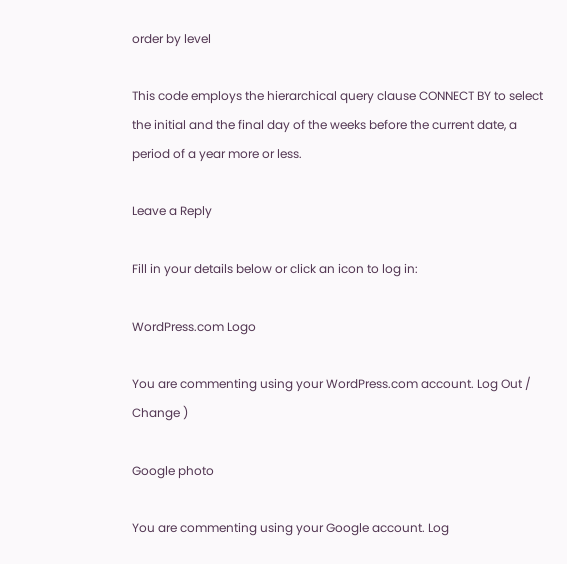order by level

This code employs the hierarchical query clause CONNECT BY to select the initial and the final day of the weeks before the current date, a period of a year more or less.

Leave a Reply

Fill in your details below or click an icon to log in:

WordPress.com Logo

You are commenting using your WordPress.com account. Log Out /  Change )

Google photo

You are commenting using your Google account. Log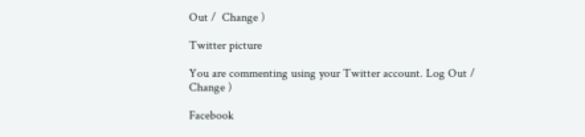Out /  Change )

Twitter picture

You are commenting using your Twitter account. Log Out /  Change )

Facebook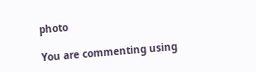photo

You are commenting using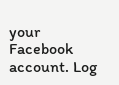your Facebook account. Log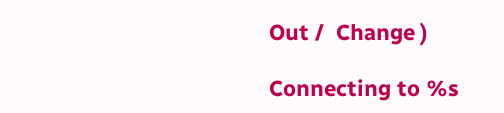Out /  Change )

Connecting to %s